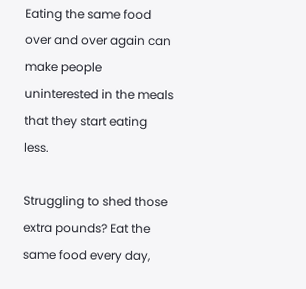Eating the same food over and over again can make people uninterested in the meals that they start eating less.

Struggling to shed those extra pounds? Eat the same food every day,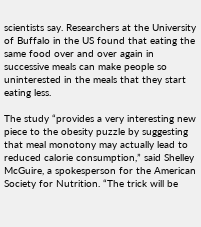scientists say. Researchers at the University of Buffalo in the US found that eating the same food over and over again in successive meals can make people so uninterested in the meals that they start eating less.

The study “provides a very interesting new piece to the obesity puzzle by suggesting that meal monotony may actually lead to reduced calorie consumption,” said Shelley McGuire, a spokesperson for the American Society for Nutrition. “The trick will be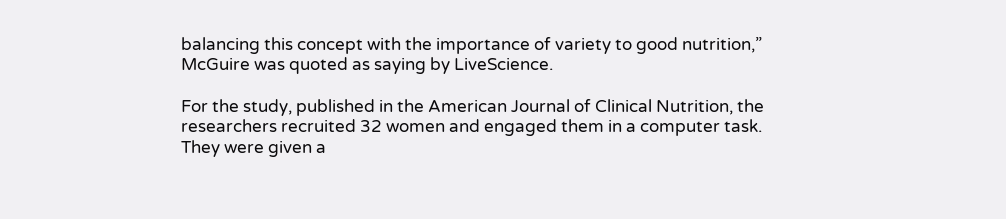balancing this concept with the importance of variety to good nutrition,” McGuire was quoted as saying by LiveScience.

For the study, published in the American Journal of Clinical Nutrition, the researchers recruited 32 women and engaged them in a computer task. They were given a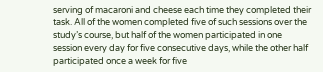serving of macaroni and cheese each time they completed their task. All of the women completed five of such sessions over the study’s course, but half of the women participated in one session every day for five consecutive days, while the other half participated once a week for five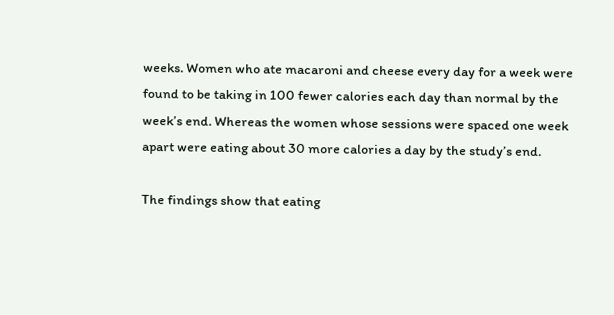weeks. Women who ate macaroni and cheese every day for a week were found to be taking in 100 fewer calories each day than normal by the week’s end. Whereas the women whose sessions were spaced one week apart were eating about 30 more calories a day by the study’s end.

The findings show that eating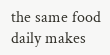the same food daily makes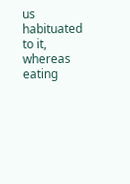us habituated to it, whereas eating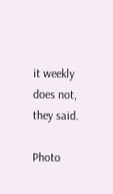it weekly does not, they said.

Photo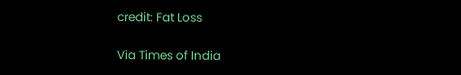credit: Fat Loss

Via Times of India